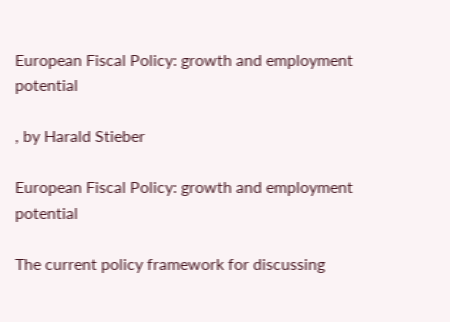European Fiscal Policy: growth and employment potential

, by Harald Stieber

European Fiscal Policy: growth and employment potential

The current policy framework for discussing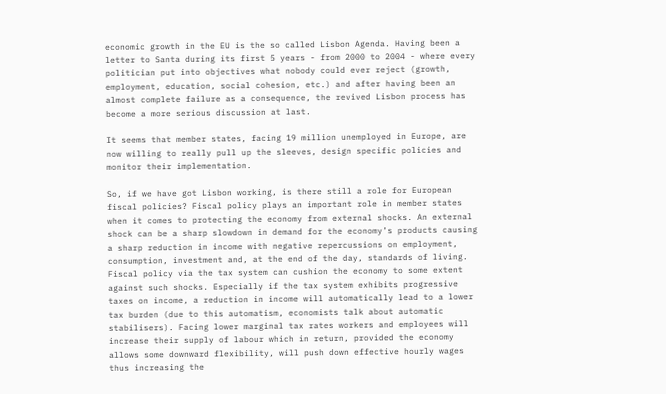economic growth in the EU is the so called Lisbon Agenda. Having been a letter to Santa during its first 5 years - from 2000 to 2004 - where every politician put into objectives what nobody could ever reject (growth, employment, education, social cohesion, etc.) and after having been an almost complete failure as a consequence, the revived Lisbon process has become a more serious discussion at last.

It seems that member states, facing 19 million unemployed in Europe, are now willing to really pull up the sleeves, design specific policies and monitor their implementation.

So, if we have got Lisbon working, is there still a role for European fiscal policies? Fiscal policy plays an important role in member states when it comes to protecting the economy from external shocks. An external shock can be a sharp slowdown in demand for the economy’s products causing a sharp reduction in income with negative repercussions on employment, consumption, investment and, at the end of the day, standards of living. Fiscal policy via the tax system can cushion the economy to some extent against such shocks. Especially if the tax system exhibits progressive taxes on income, a reduction in income will automatically lead to a lower tax burden (due to this automatism, economists talk about automatic stabilisers). Facing lower marginal tax rates workers and employees will increase their supply of labour which in return, provided the economy allows some downward flexibility, will push down effective hourly wages thus increasing the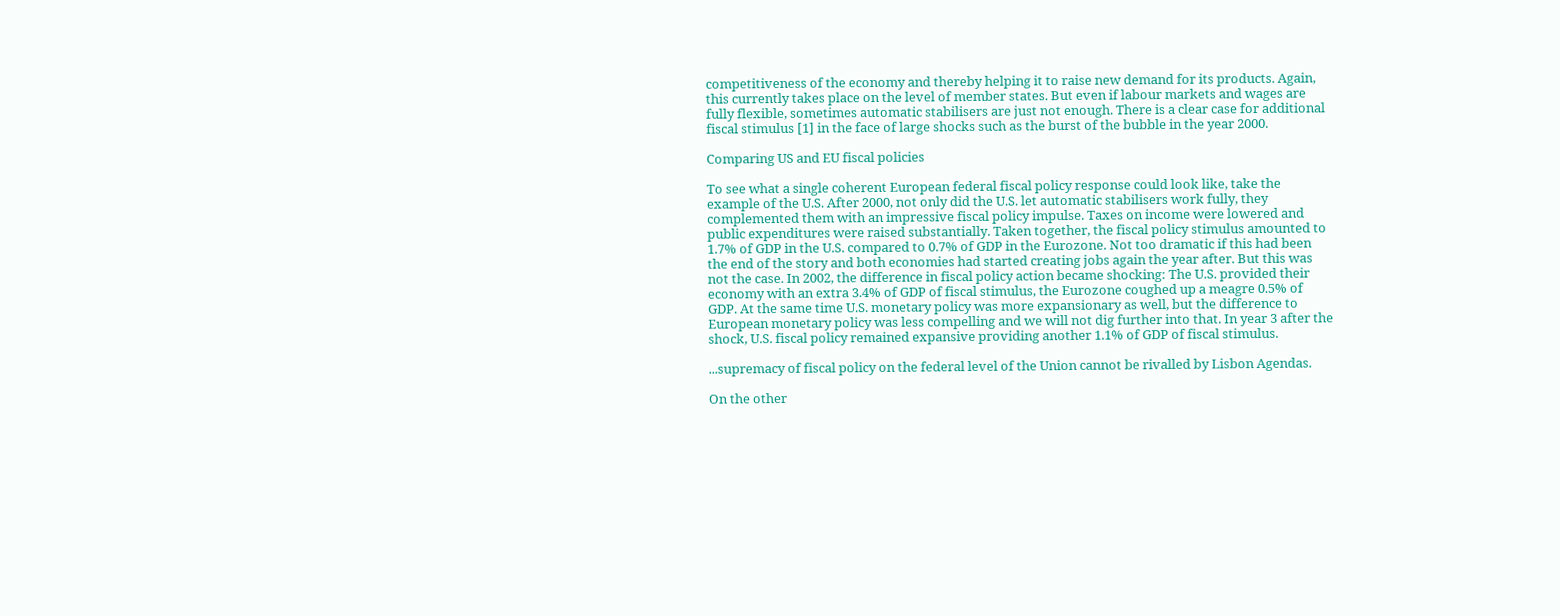competitiveness of the economy and thereby helping it to raise new demand for its products. Again, this currently takes place on the level of member states. But even if labour markets and wages are fully flexible, sometimes automatic stabilisers are just not enough. There is a clear case for additional fiscal stimulus [1] in the face of large shocks such as the burst of the bubble in the year 2000.

Comparing US and EU fiscal policies

To see what a single coherent European federal fiscal policy response could look like, take the example of the U.S. After 2000, not only did the U.S. let automatic stabilisers work fully, they complemented them with an impressive fiscal policy impulse. Taxes on income were lowered and public expenditures were raised substantially. Taken together, the fiscal policy stimulus amounted to 1.7% of GDP in the U.S. compared to 0.7% of GDP in the Eurozone. Not too dramatic if this had been the end of the story and both economies had started creating jobs again the year after. But this was not the case. In 2002, the difference in fiscal policy action became shocking: The U.S. provided their economy with an extra 3.4% of GDP of fiscal stimulus, the Eurozone coughed up a meagre 0.5% of GDP. At the same time U.S. monetary policy was more expansionary as well, but the difference to European monetary policy was less compelling and we will not dig further into that. In year 3 after the shock, U.S. fiscal policy remained expansive providing another 1.1% of GDP of fiscal stimulus.

...supremacy of fiscal policy on the federal level of the Union cannot be rivalled by Lisbon Agendas.

On the other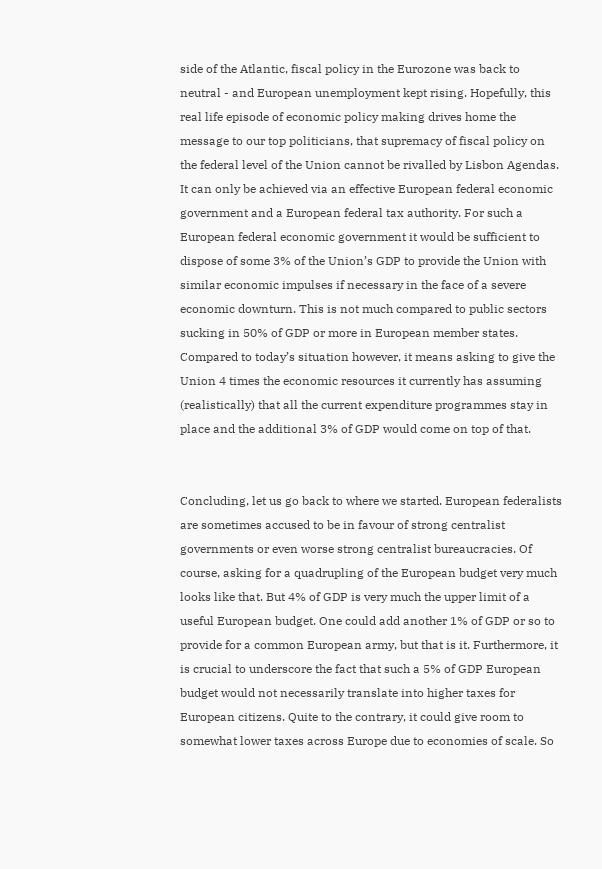side of the Atlantic, fiscal policy in the Eurozone was back to neutral - and European unemployment kept rising. Hopefully, this real life episode of economic policy making drives home the message to our top politicians, that supremacy of fiscal policy on the federal level of the Union cannot be rivalled by Lisbon Agendas. It can only be achieved via an effective European federal economic government and a European federal tax authority. For such a European federal economic government it would be sufficient to dispose of some 3% of the Union’s GDP to provide the Union with similar economic impulses if necessary in the face of a severe economic downturn. This is not much compared to public sectors sucking in 50% of GDP or more in European member states. Compared to today’s situation however, it means asking to give the Union 4 times the economic resources it currently has assuming (realistically) that all the current expenditure programmes stay in place and the additional 3% of GDP would come on top of that.


Concluding, let us go back to where we started. European federalists are sometimes accused to be in favour of strong centralist governments or even worse strong centralist bureaucracies. Of course, asking for a quadrupling of the European budget very much looks like that. But 4% of GDP is very much the upper limit of a useful European budget. One could add another 1% of GDP or so to provide for a common European army, but that is it. Furthermore, it is crucial to underscore the fact that such a 5% of GDP European budget would not necessarily translate into higher taxes for European citizens. Quite to the contrary, it could give room to somewhat lower taxes across Europe due to economies of scale. So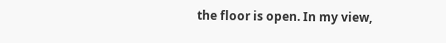the floor is open. In my view,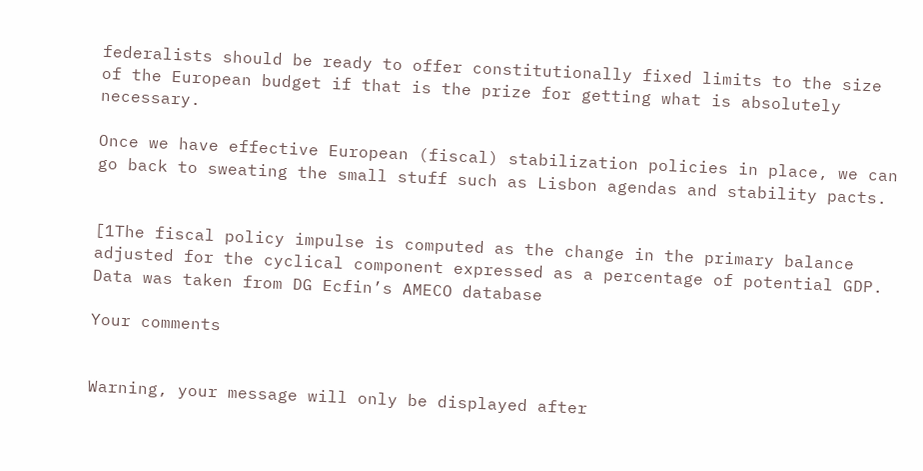federalists should be ready to offer constitutionally fixed limits to the size of the European budget if that is the prize for getting what is absolutely necessary.

Once we have effective European (fiscal) stabilization policies in place, we can go back to sweating the small stuff such as Lisbon agendas and stability pacts.


[1The fiscal policy impulse is computed as the change in the primary balance adjusted for the cyclical component expressed as a percentage of potential GDP. Data was taken from DG Ecfin’s AMECO database

Your comments


Warning, your message will only be displayed after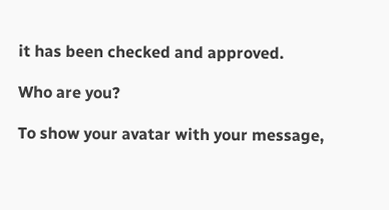it has been checked and approved.

Who are you?

To show your avatar with your message,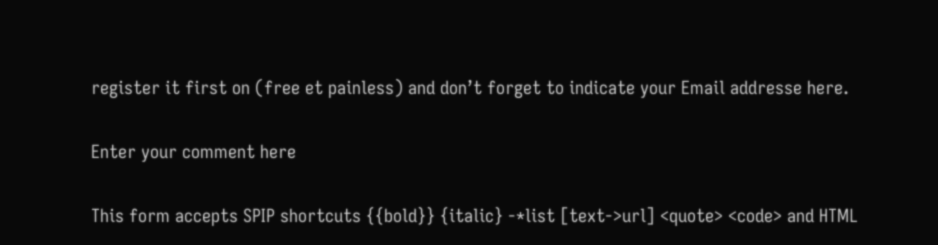register it first on (free et painless) and don’t forget to indicate your Email addresse here.

Enter your comment here

This form accepts SPIP shortcuts {{bold}} {italic} -*list [text->url] <quote> <code> and HTML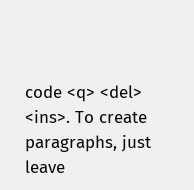code <q> <del> <ins>. To create paragraphs, just leave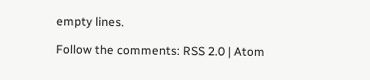empty lines.

Follow the comments: RSS 2.0 | Atom